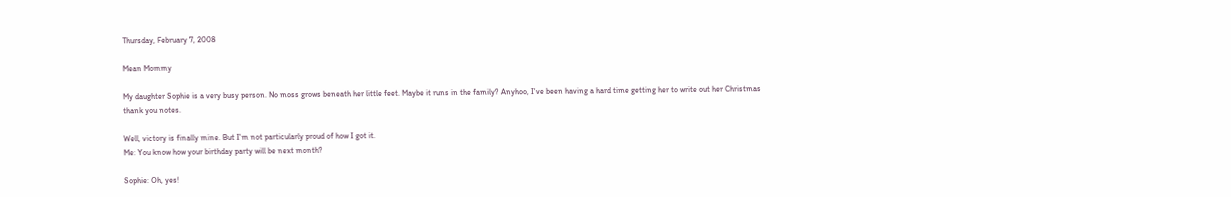Thursday, February 7, 2008

Mean Mommy

My daughter Sophie is a very busy person. No moss grows beneath her little feet. Maybe it runs in the family? Anyhoo, I've been having a hard time getting her to write out her Christmas thank you notes.

Well, victory is finally mine. But I'm not particularly proud of how I got it.
Me: You know how your birthday party will be next month?

Sophie: Oh, yes!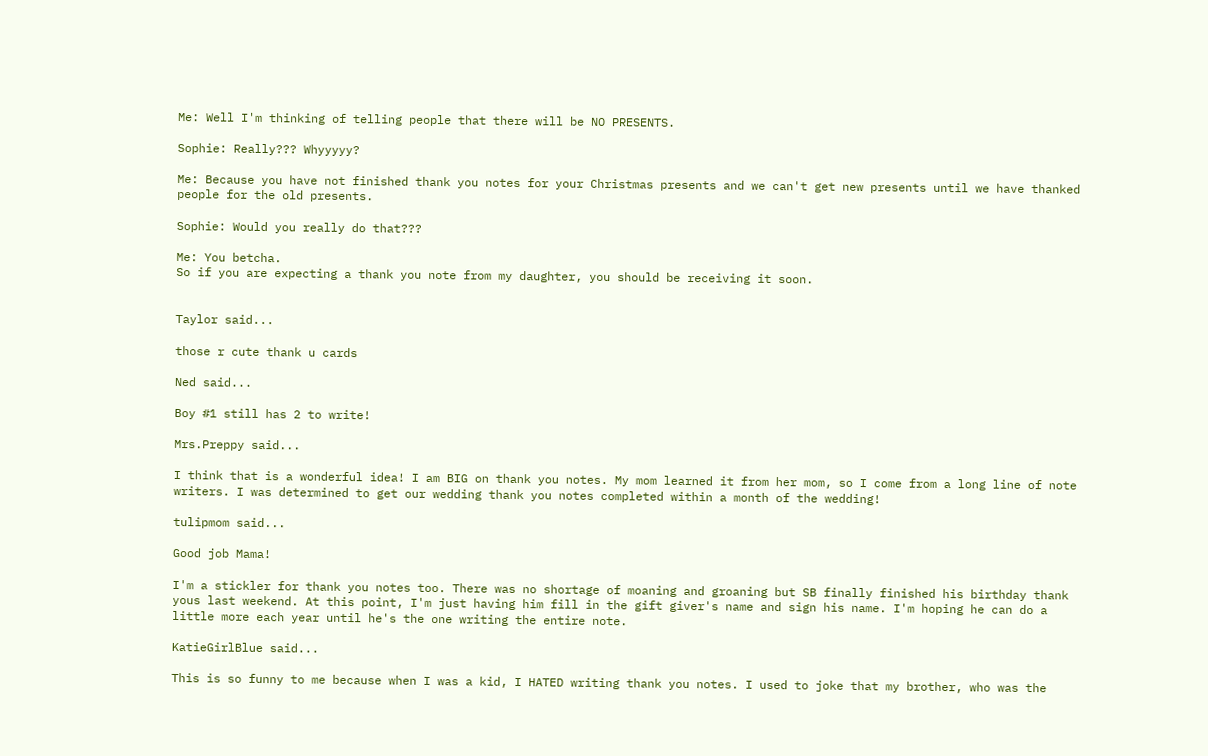Me: Well I'm thinking of telling people that there will be NO PRESENTS.

Sophie: Really??? Whyyyyy?

Me: Because you have not finished thank you notes for your Christmas presents and we can't get new presents until we have thanked people for the old presents.

Sophie: Would you really do that???

Me: You betcha.
So if you are expecting a thank you note from my daughter, you should be receiving it soon.


Taylor said...

those r cute thank u cards

Ned said...

Boy #1 still has 2 to write!

Mrs.Preppy said...

I think that is a wonderful idea! I am BIG on thank you notes. My mom learned it from her mom, so I come from a long line of note writers. I was determined to get our wedding thank you notes completed within a month of the wedding!

tulipmom said...

Good job Mama!

I'm a stickler for thank you notes too. There was no shortage of moaning and groaning but SB finally finished his birthday thank yous last weekend. At this point, I'm just having him fill in the gift giver's name and sign his name. I'm hoping he can do a little more each year until he's the one writing the entire note.

KatieGirlBlue said...

This is so funny to me because when I was a kid, I HATED writing thank you notes. I used to joke that my brother, who was the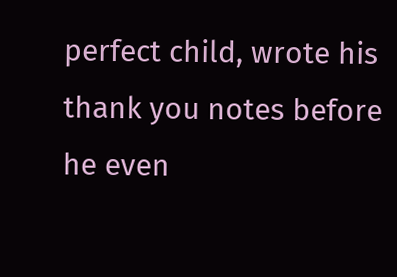perfect child, wrote his thank you notes before he even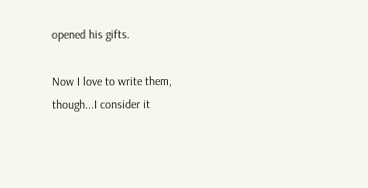opened his gifts.

Now I love to write them, though...I consider it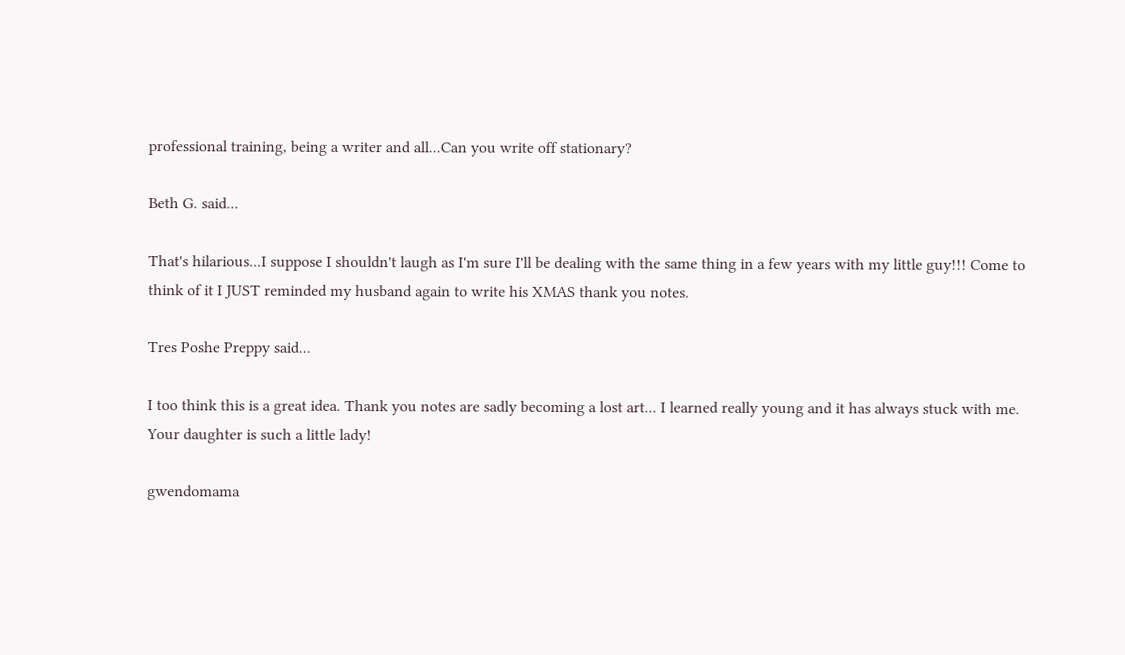professional training, being a writer and all...Can you write off stationary?

Beth G. said...

That's hilarious...I suppose I shouldn't laugh as I'm sure I'll be dealing with the same thing in a few years with my little guy!!! Come to think of it I JUST reminded my husband again to write his XMAS thank you notes.

Tres Poshe Preppy said...

I too think this is a great idea. Thank you notes are sadly becoming a lost art... I learned really young and it has always stuck with me. Your daughter is such a little lady!

gwendomama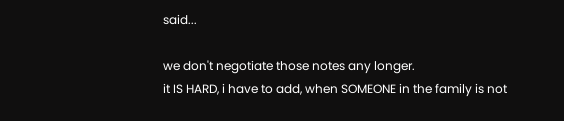said...

we don't negotiate those notes any longer.
it IS HARD, i have to add, when SOMEONE in the family is not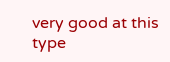very good at this type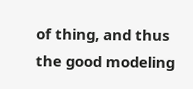of thing, and thus the good modeling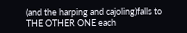(and the harping and cajoling)falls to THE OTHER ONE each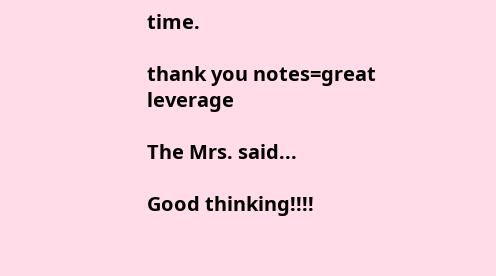time.

thank you notes=great leverage

The Mrs. said...

Good thinking!!!!